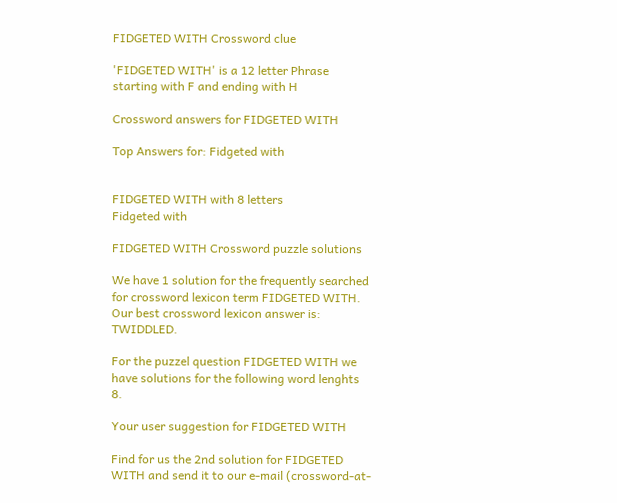FIDGETED WITH Crossword clue

'FIDGETED WITH' is a 12 letter Phrase starting with F and ending with H

Crossword answers for FIDGETED WITH

Top Answers for: Fidgeted with


FIDGETED WITH with 8 letters
Fidgeted with

FIDGETED WITH Crossword puzzle solutions

We have 1 solution for the frequently searched for crossword lexicon term FIDGETED WITH. Our best crossword lexicon answer is: TWIDDLED.

For the puzzel question FIDGETED WITH we have solutions for the following word lenghts 8.

Your user suggestion for FIDGETED WITH

Find for us the 2nd solution for FIDGETED WITH and send it to our e-mail (crossword-at-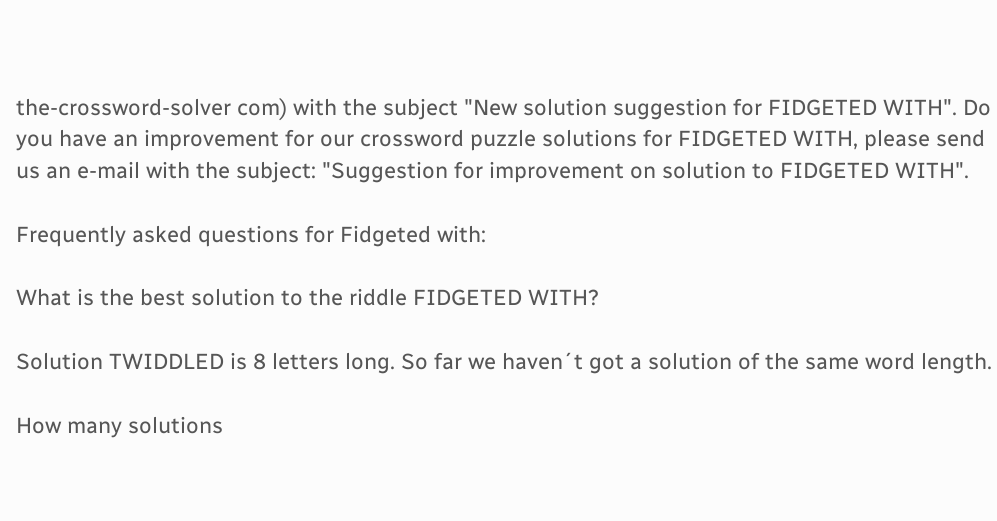the-crossword-solver com) with the subject "New solution suggestion for FIDGETED WITH". Do you have an improvement for our crossword puzzle solutions for FIDGETED WITH, please send us an e-mail with the subject: "Suggestion for improvement on solution to FIDGETED WITH".

Frequently asked questions for Fidgeted with:

What is the best solution to the riddle FIDGETED WITH?

Solution TWIDDLED is 8 letters long. So far we haven´t got a solution of the same word length.

How many solutions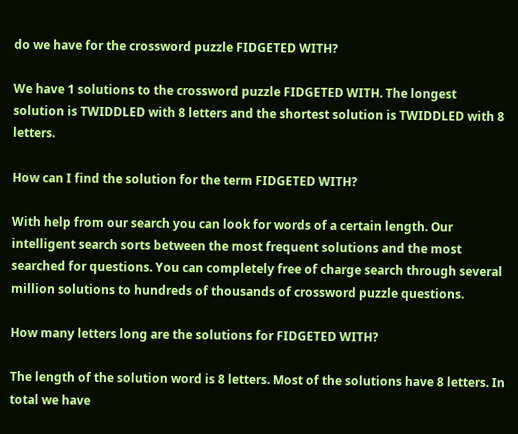do we have for the crossword puzzle FIDGETED WITH?

We have 1 solutions to the crossword puzzle FIDGETED WITH. The longest solution is TWIDDLED with 8 letters and the shortest solution is TWIDDLED with 8 letters.

How can I find the solution for the term FIDGETED WITH?

With help from our search you can look for words of a certain length. Our intelligent search sorts between the most frequent solutions and the most searched for questions. You can completely free of charge search through several million solutions to hundreds of thousands of crossword puzzle questions.

How many letters long are the solutions for FIDGETED WITH?

The length of the solution word is 8 letters. Most of the solutions have 8 letters. In total we have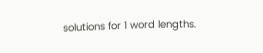solutions for 1 word lengths.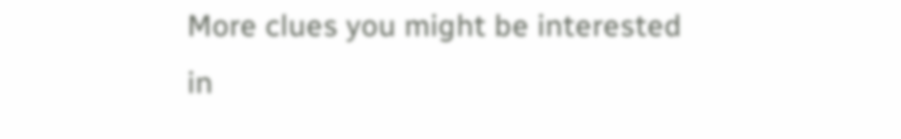More clues you might be interested in